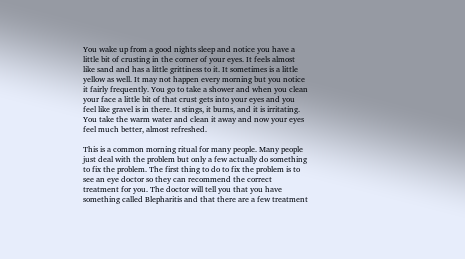You wake up from a good nights sleep and notice you have a little bit of crusting in the corner of your eyes. It feels almost like sand and has a little grittiness to it. It sometimes is a little yellow as well. It may not happen every morning but you notice it fairly frequently. You go to take a shower and when you clean your face a little bit of that crust gets into your eyes and you feel like gravel is in there. It stings, it burns, and it is irritating. You take the warm water and clean it away and now your eyes feel much better, almost refreshed.

This is a common morning ritual for many people. Many people just deal with the problem but only a few actually do something to fix the problem. The first thing to do to fix the problem is to see an eye doctor so they can recommend the correct treatment for you. The doctor will tell you that you have something called Blepharitis and that there are a few treatment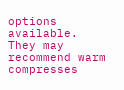options available. They may recommend warm compresses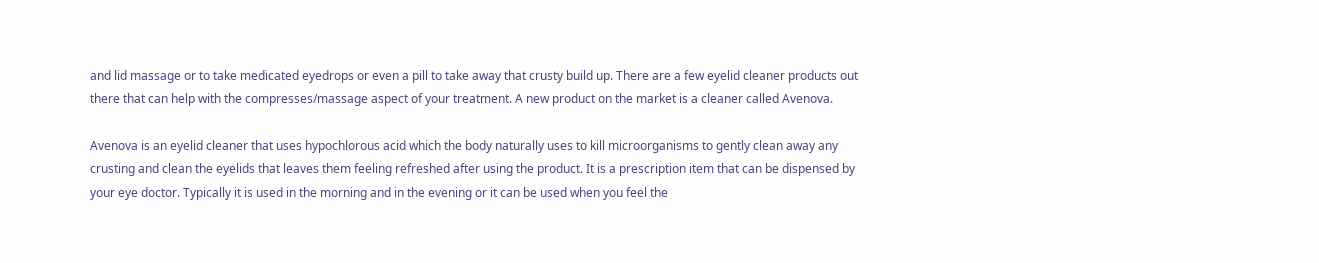and lid massage or to take medicated eyedrops or even a pill to take away that crusty build up. There are a few eyelid cleaner products out there that can help with the compresses/massage aspect of your treatment. A new product on the market is a cleaner called Avenova.

Avenova is an eyelid cleaner that uses hypochlorous acid which the body naturally uses to kill microorganisms to gently clean away any crusting and clean the eyelids that leaves them feeling refreshed after using the product. It is a prescription item that can be dispensed by your eye doctor. Typically it is used in the morning and in the evening or it can be used when you feel the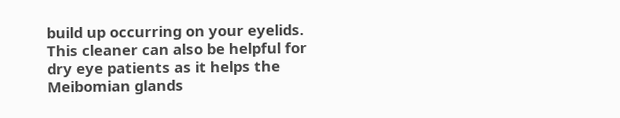build up occurring on your eyelids. This cleaner can also be helpful for dry eye patients as it helps the Meibomian glands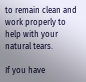to remain clean and work properly to help with your natural tears.

If you have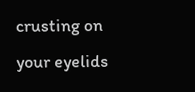crusting on your eyelids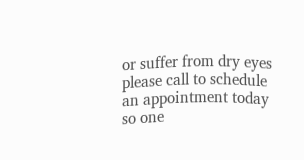or suffer from dry eyes please call to schedule an appointment today so one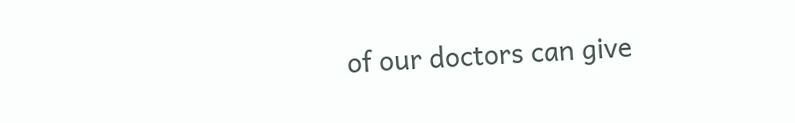of our doctors can give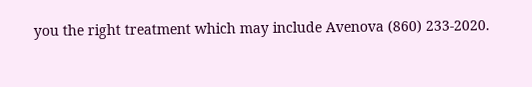you the right treatment which may include Avenova (860) 233-2020.